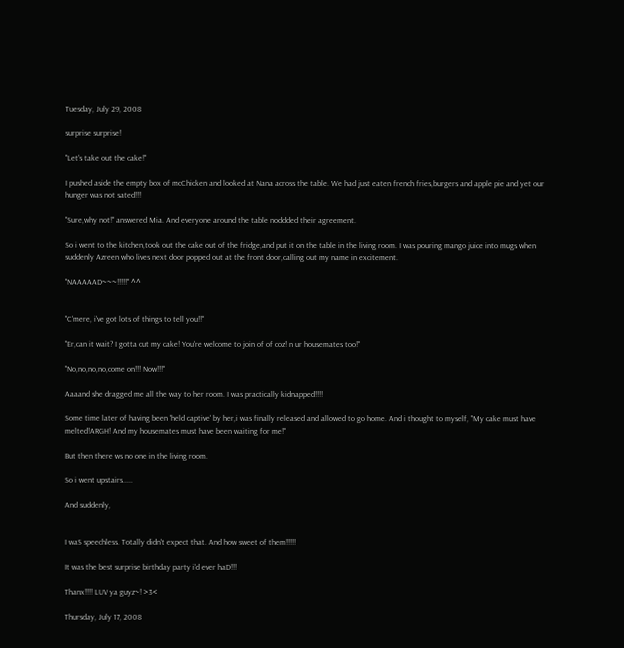Tuesday, July 29, 2008

surprise surprise!

"Let's take out the cake!"

I pushed aside the empty box of mcChicken and looked at Nana across the table. We had just eaten french fries,burgers and apple pie and yet our hunger was not sated!!!

"Sure,why not!" answered Mia. And everyone around the table noddded their agreement.

So i went to the kitchen,took out the cake out of the fridge,and put it on the table in the living room. I was pouring mango juice into mugs when suddenly Azreen who lives next door popped out at the front door,calling out my name in excitement.

"NAAAAAD~~~!!!!!" ^^


"C'mere, i've got lots of things to tell you!!"

"Er,can it wait? I gotta cut my cake! You're welcome to join of of coz! n ur housemates too!"

"No,no,no,no,come on!!! Now!!!"

Aaaand she dragged me all the way to her room. I was practically kidnapped!!!!

Some time later of having been 'held captive' by her,i was finally released and allowed to go home. And i thought to myself, "My cake must have melted!ARGH! And my housemates must have been waiting for me!"

But then there ws no one in the living room.

So i went upstairs.....

And suddenly,


I waS speechless. Totally didn't expect that. And how sweet of them!!!!!

It was the best surprise birthday party i'd ever haD!!!

Thanx!!!! LUV ya guyz~! >3<

Thursday, July 17, 2008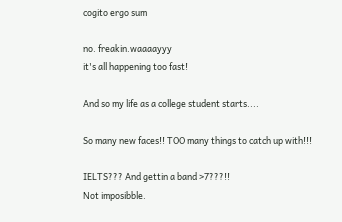cogito ergo sum

no. freakin.waaaayyy
it's all happening too fast!

And so my life as a college student starts....

So many new faces!! TOO many things to catch up with!!!

IELTS??? And gettin a band >7???!!
Not imposibble.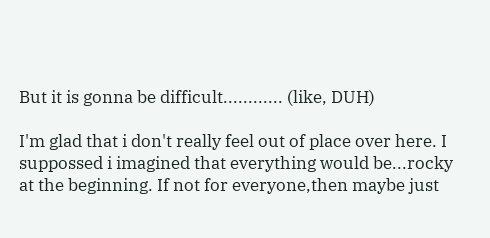But it is gonna be difficult............ (like, DUH)

I'm glad that i don't really feel out of place over here. I suppossed i imagined that everything would be...rocky at the beginning. If not for everyone,then maybe just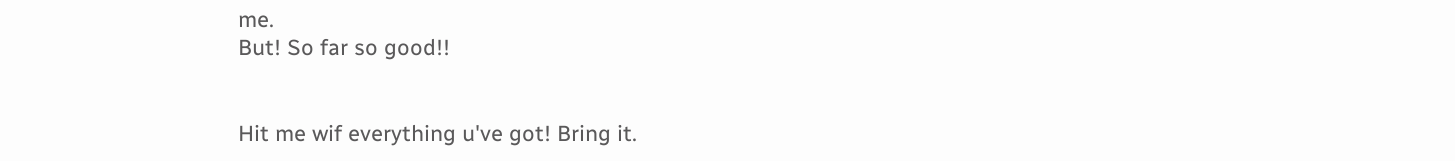me.
But! So far so good!!


Hit me wif everything u've got! Bring it.